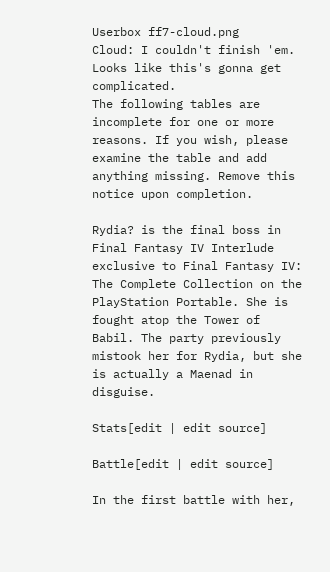Userbox ff7-cloud.png
Cloud: I couldn't finish 'em. Looks like this's gonna get complicated.
The following tables are incomplete for one or more reasons. If you wish, please examine the table and add anything missing. Remove this notice upon completion.

Rydia? is the final boss in Final Fantasy IV Interlude exclusive to Final Fantasy IV: The Complete Collection on the PlayStation Portable. She is fought atop the Tower of Babil. The party previously mistook her for Rydia, but she is actually a Maenad in disguise.

Stats[edit | edit source]

Battle[edit | edit source]

In the first battle with her,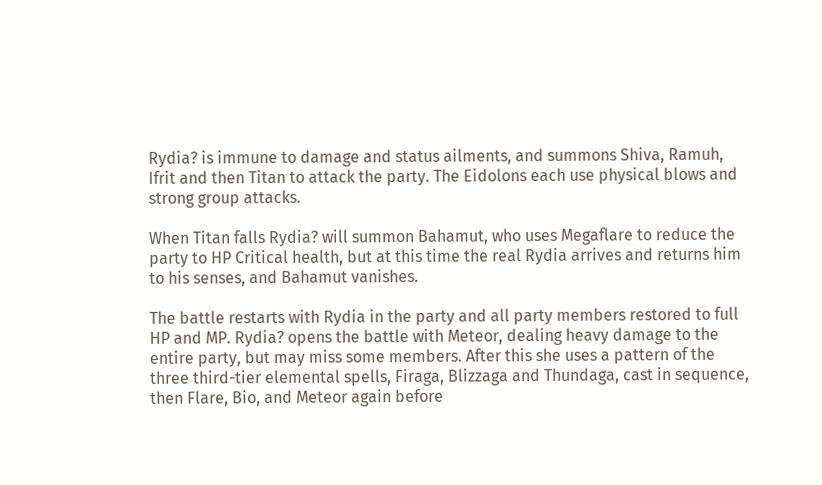Rydia? is immune to damage and status ailments, and summons Shiva, Ramuh, Ifrit and then Titan to attack the party. The Eidolons each use physical blows and strong group attacks.

When Titan falls Rydia? will summon Bahamut, who uses Megaflare to reduce the party to HP Critical health, but at this time the real Rydia arrives and returns him to his senses, and Bahamut vanishes.

The battle restarts with Rydia in the party and all party members restored to full HP and MP. Rydia? opens the battle with Meteor, dealing heavy damage to the entire party, but may miss some members. After this she uses a pattern of the three third-tier elemental spells, Firaga, Blizzaga and Thundaga, cast in sequence, then Flare, Bio, and Meteor again before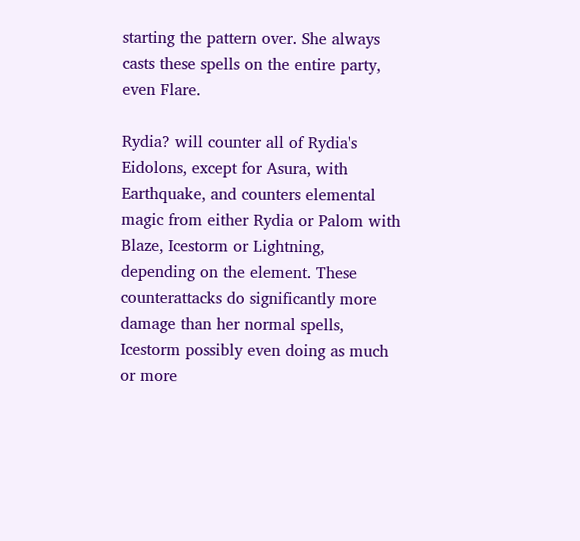starting the pattern over. She always casts these spells on the entire party, even Flare.

Rydia? will counter all of Rydia's Eidolons, except for Asura, with Earthquake, and counters elemental magic from either Rydia or Palom with Blaze, Icestorm or Lightning, depending on the element. These counterattacks do significantly more damage than her normal spells, Icestorm possibly even doing as much or more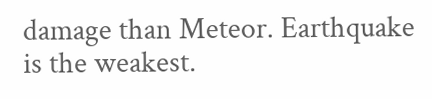damage than Meteor. Earthquake is the weakest.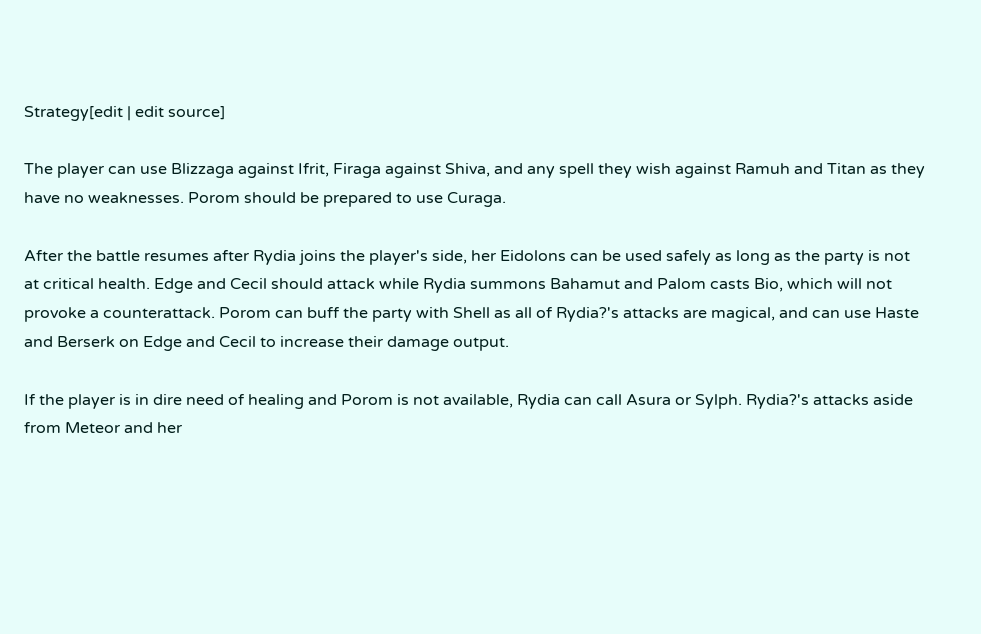Strategy[edit | edit source]

The player can use Blizzaga against Ifrit, Firaga against Shiva, and any spell they wish against Ramuh and Titan as they have no weaknesses. Porom should be prepared to use Curaga.

After the battle resumes after Rydia joins the player's side, her Eidolons can be used safely as long as the party is not at critical health. Edge and Cecil should attack while Rydia summons Bahamut and Palom casts Bio, which will not provoke a counterattack. Porom can buff the party with Shell as all of Rydia?'s attacks are magical, and can use Haste and Berserk on Edge and Cecil to increase their damage output.

If the player is in dire need of healing and Porom is not available, Rydia can call Asura or Sylph. Rydia?'s attacks aside from Meteor and her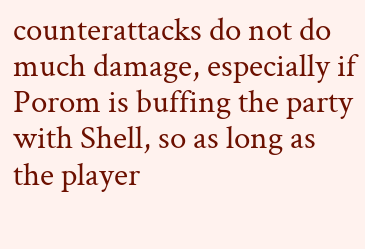counterattacks do not do much damage, especially if Porom is buffing the party with Shell, so as long as the player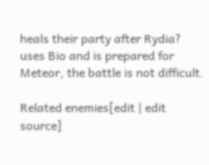heals their party after Rydia? uses Bio and is prepared for Meteor, the battle is not difficult.

Related enemies[edit | edit source]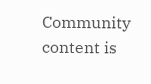Community content is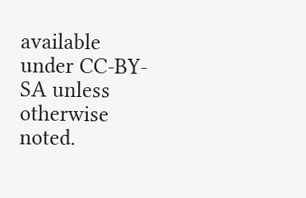available under CC-BY-SA unless otherwise noted.